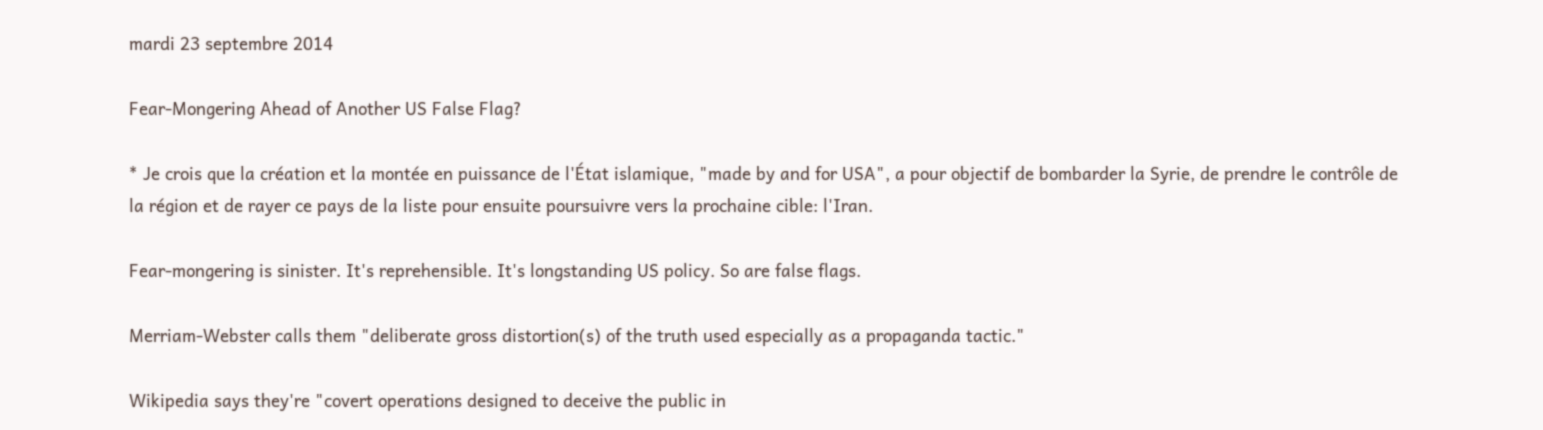mardi 23 septembre 2014

Fear-Mongering Ahead of Another US False Flag?

* Je crois que la création et la montée en puissance de l'État islamique, "made by and for USA", a pour objectif de bombarder la Syrie, de prendre le contrôle de la région et de rayer ce pays de la liste pour ensuite poursuivre vers la prochaine cible: l'Iran.

Fear-mongering is sinister. It's reprehensible. It's longstanding US policy. So are false flags.

Merriam-Webster calls them "deliberate gross distortion(s) of the truth used especially as a propaganda tactic."

Wikipedia says they're "covert operations designed to deceive the public in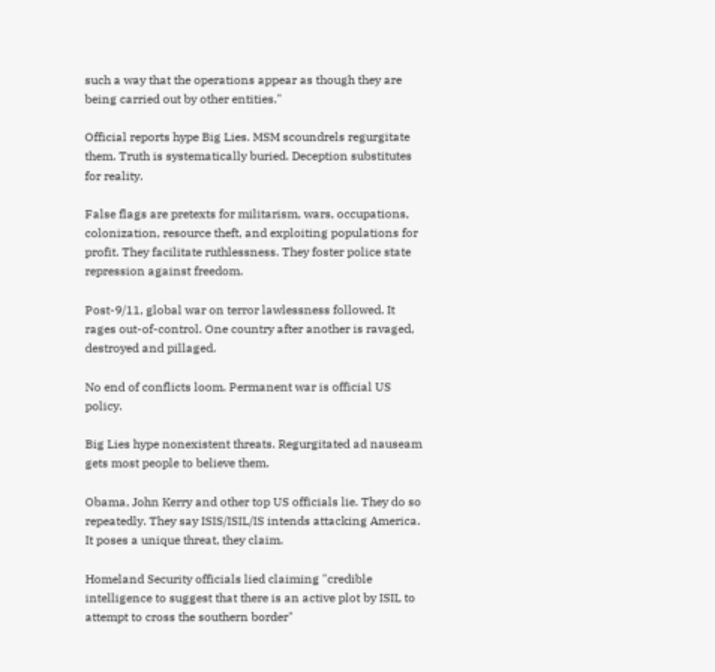such a way that the operations appear as though they are being carried out by other entities."

Official reports hype Big Lies. MSM scoundrels regurgitate them. Truth is systematically buried. Deception substitutes for reality.

False flags are pretexts for militarism, wars, occupations, colonization, resource theft, and exploiting populations for profit. They facilitate ruthlessness. They foster police state repression against freedom.

Post-9/11, global war on terror lawlessness followed. It rages out-of-control. One country after another is ravaged, destroyed and pillaged.

No end of conflicts loom. Permanent war is official US policy.

Big Lies hype nonexistent threats. Regurgitated ad nauseam gets most people to believe them.

Obama, John Kerry and other top US officials lie. They do so repeatedly. They say ISIS/ISIL/IS intends attacking America. It poses a unique threat, they claim.

Homeland Security officials lied claiming "credible intelligence to suggest that there is an active plot by ISIL to attempt to cross the southern border"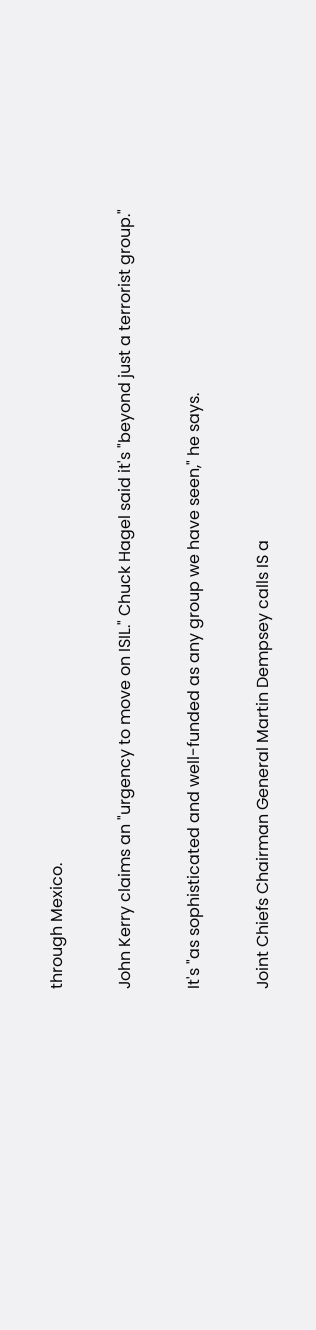through Mexico.

John Kerry claims an "urgency to move on ISIL." Chuck Hagel said it's "beyond just a terrorist group."

It's "as sophisticated and well-funded as any group we have seen," he says.

Joint Chiefs Chairman General Martin Dempsey calls IS a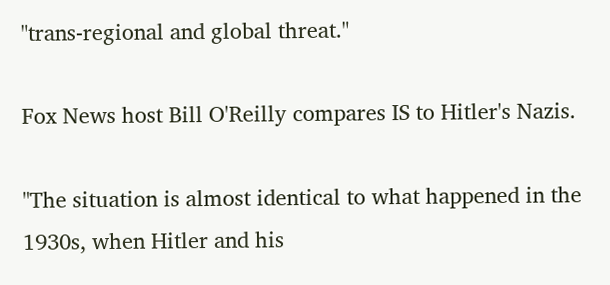"trans-regional and global threat."

Fox News host Bill O'Reilly compares IS to Hitler's Nazis.

"The situation is almost identical to what happened in the 1930s, when Hitler and his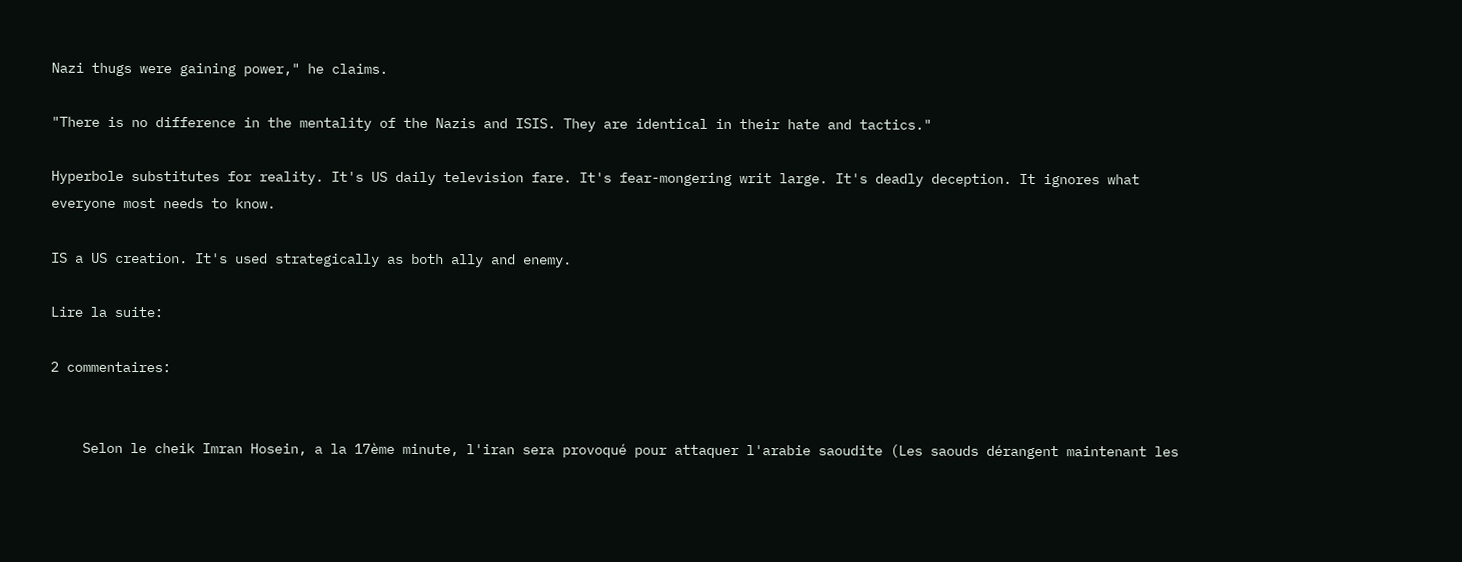Nazi thugs were gaining power," he claims.

"There is no difference in the mentality of the Nazis and ISIS. They are identical in their hate and tactics."

Hyperbole substitutes for reality. It's US daily television fare. It's fear-mongering writ large. It's deadly deception. It ignores what everyone most needs to know.

IS a US creation. It's used strategically as both ally and enemy.

Lire la suite:

2 commentaires:


    Selon le cheik Imran Hosein, a la 17ème minute, l'iran sera provoqué pour attaquer l'arabie saoudite (Les saouds dérangent maintenant les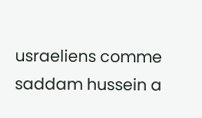usraeliens comme saddam hussein a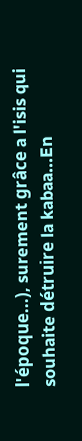l'époque...), surement grâce a l'isis qui souhaite détruire la kabaa...En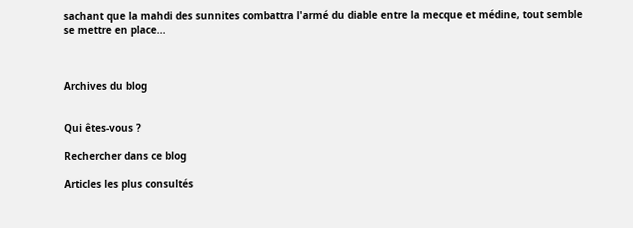sachant que la mahdi des sunnites combattra l'armé du diable entre la mecque et médine, tout semble se mettre en place...



Archives du blog


Qui êtes-vous ?

Rechercher dans ce blog

Articles les plus consultés